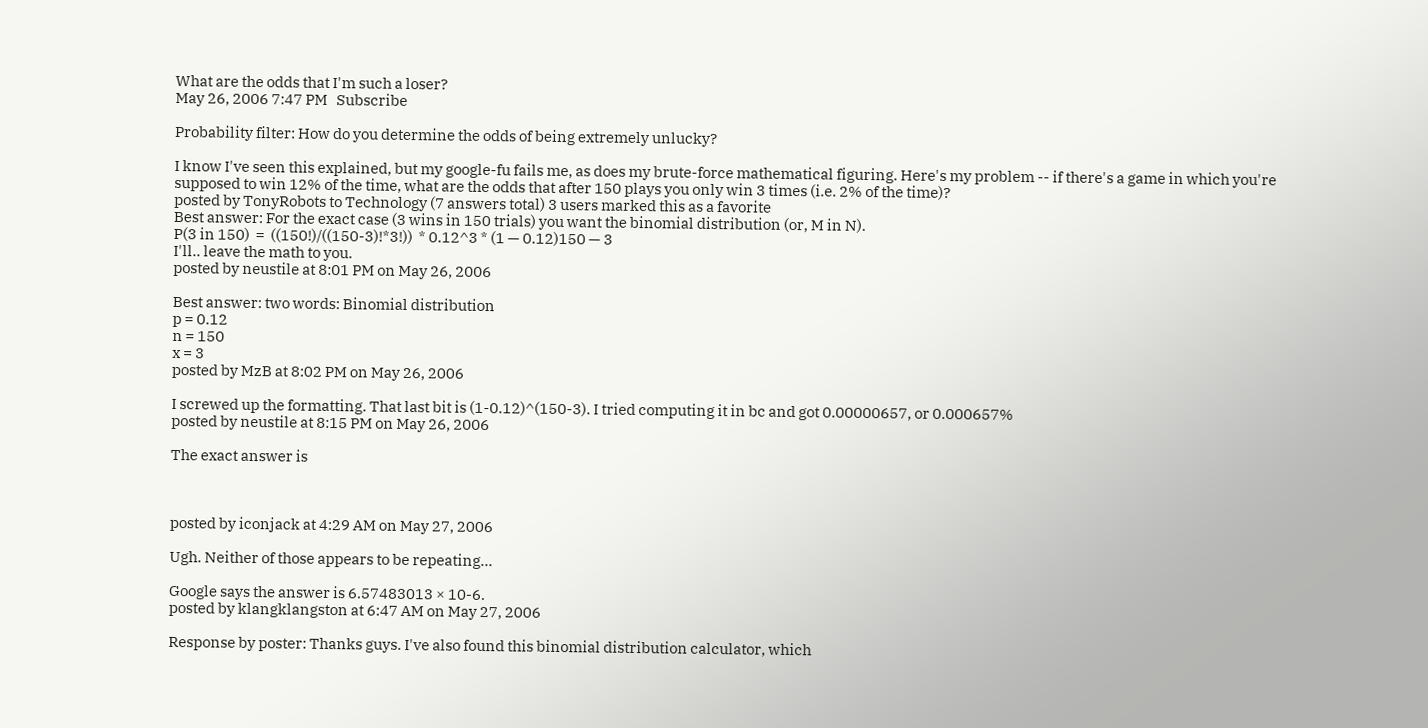What are the odds that I'm such a loser?
May 26, 2006 7:47 PM   Subscribe

Probability filter: How do you determine the odds of being extremely unlucky?

I know I've seen this explained, but my google-fu fails me, as does my brute-force mathematical figuring. Here's my problem -- if there's a game in which you're supposed to win 12% of the time, what are the odds that after 150 plays you only win 3 times (i.e. 2% of the time)?
posted by TonyRobots to Technology (7 answers total) 3 users marked this as a favorite
Best answer: For the exact case (3 wins in 150 trials) you want the binomial distribution (or, M in N).
P(3 in 150)  =  ((150!)/((150-3)!*3!))  * 0.12^3 * (1 — 0.12)150 — 3
I'll.. leave the math to you.
posted by neustile at 8:01 PM on May 26, 2006

Best answer: two words: Binomial distribution
p = 0.12
n = 150
x = 3
posted by MzB at 8:02 PM on May 26, 2006

I screwed up the formatting. That last bit is (1-0.12)^(150-3). I tried computing it in bc and got 0.00000657, or 0.000657%
posted by neustile at 8:15 PM on May 26, 2006

The exact answer is



posted by iconjack at 4:29 AM on May 27, 2006

Ugh. Neither of those appears to be repeating...

Google says the answer is 6.57483013 × 10-6.
posted by klangklangston at 6:47 AM on May 27, 2006

Response by poster: Thanks guys. I've also found this binomial distribution calculator, which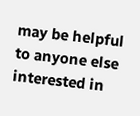may be helpful to anyone else interested in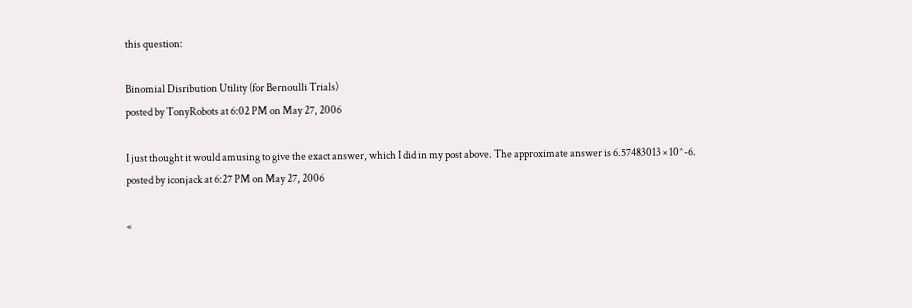this question:

Binomial Disribution Utility (for Bernoulli Trials)
posted by TonyRobots at 6:02 PM on May 27, 2006

I just thought it would amusing to give the exact answer, which I did in my post above. The approximate answer is 6.57483013 × 10^-6.
posted by iconjack at 6:27 PM on May 27, 2006

«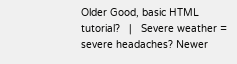Older Good, basic HTML tutorial?   |   Severe weather = severe headaches? Newer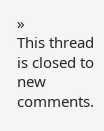»
This thread is closed to new comments.